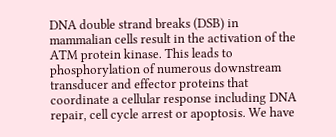DNA double strand breaks (DSB) in mammalian cells result in the activation of the ATM protein kinase. This leads to phosphorylation of numerous downstream transducer and effector proteins that coordinate a cellular response including DNA repair, cell cycle arrest or apoptosis. We have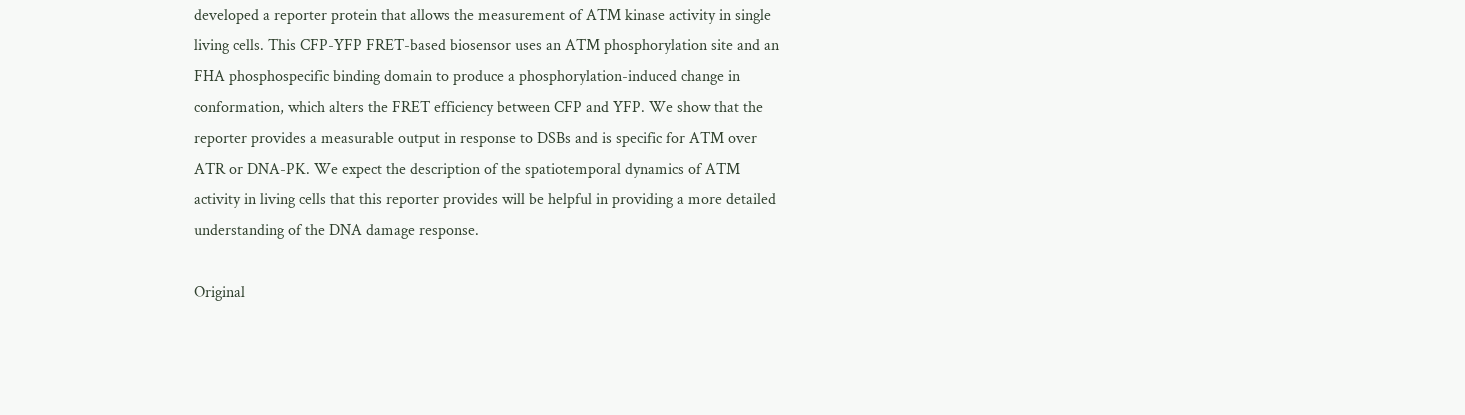developed a reporter protein that allows the measurement of ATM kinase activity in single living cells. This CFP-YFP FRET-based biosensor uses an ATM phosphorylation site and an FHA phosphospecific binding domain to produce a phosphorylation-induced change in conformation, which alters the FRET efficiency between CFP and YFP. We show that the reporter provides a measurable output in response to DSBs and is specific for ATM over ATR or DNA-PK. We expect the description of the spatiotemporal dynamics of ATM activity in living cells that this reporter provides will be helpful in providing a more detailed understanding of the DNA damage response.

Original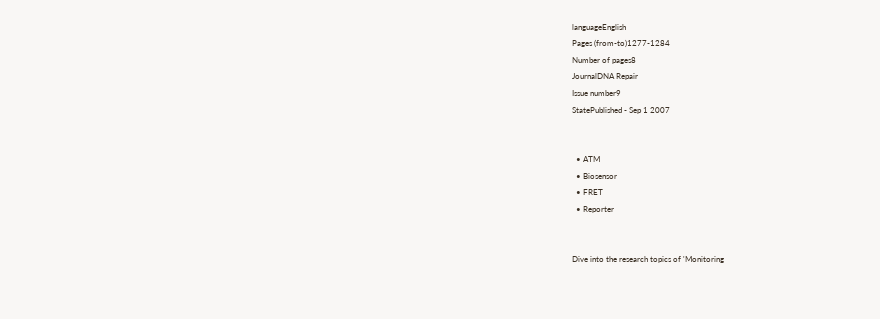languageEnglish
Pages (from-to)1277-1284
Number of pages8
JournalDNA Repair
Issue number9
StatePublished - Sep 1 2007


  • ATM
  • Biosensor
  • FRET
  • Reporter


Dive into the research topics of 'Monitoring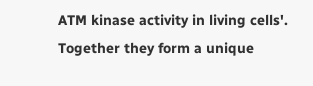ATM kinase activity in living cells'. Together they form a unique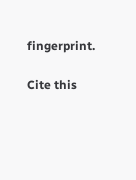fingerprint.

Cite this